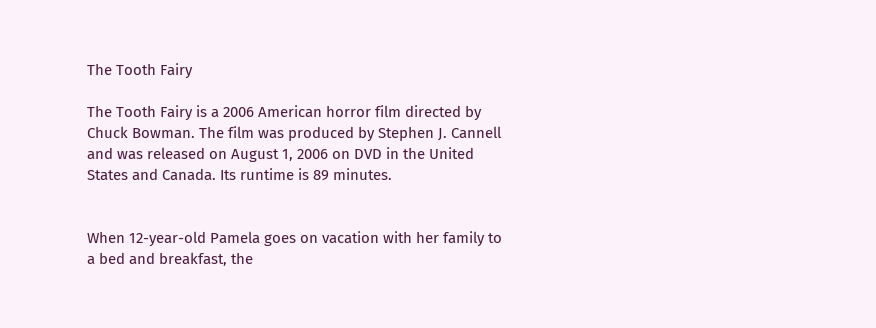The Tooth Fairy

The Tooth Fairy is a 2006 American horror film directed by Chuck Bowman. The film was produced by Stephen J. Cannell and was released on August 1, 2006 on DVD in the United States and Canada. Its runtime is 89 minutes.


When 12-year-old Pamela goes on vacation with her family to a bed and breakfast, the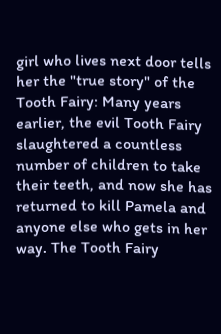girl who lives next door tells her the "true story" of the Tooth Fairy: Many years earlier, the evil Tooth Fairy slaughtered a countless number of children to take their teeth, and now she has returned to kill Pamela and anyone else who gets in her way. The Tooth Fairy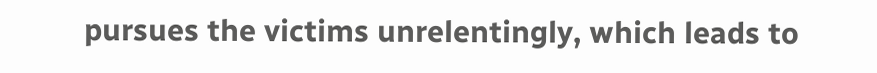pursues the victims unrelentingly, which leads to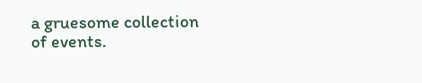a gruesome collection of events.